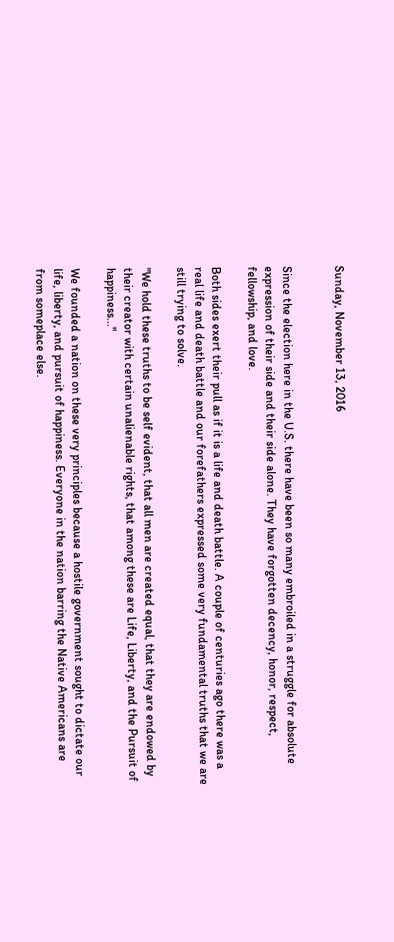Sunday, November 13, 2016


Since the election here in the U.S. there have been so many embroiled in a struggle for absolute expression of their side and their side alone. They have forgotten decency, honor, respect, fellowship, and love.

Both sides exert their pull as if it is a life and death battle. A couple of centuries ago there was a real life and death battle and our forefathers expressed some very fundamental truths that we are still trying to solve.

"We hold these truths to be self evident, that all men are created equal, that they are endowed by their creator with certain unalienable rights, that among these are Life, Liberty, and the Pursuit of happiness..."

We founded a nation on these very principles because a hostile government sought to dictate our life, liberty, and pursuit of happiness. Everyone in the nation barring the Native Americans are from someplace else.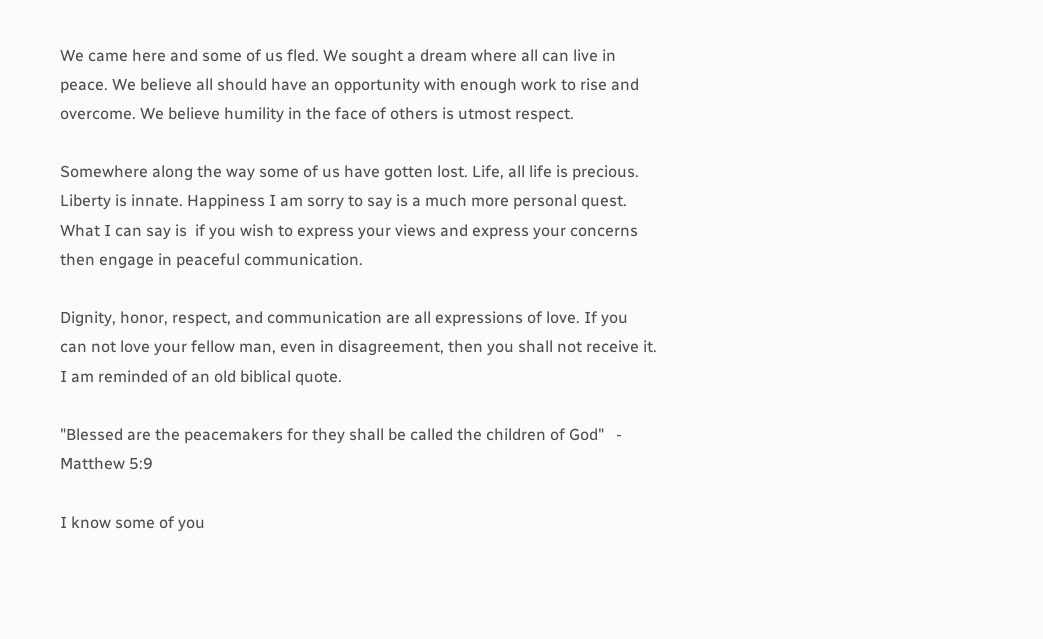We came here and some of us fled. We sought a dream where all can live in peace. We believe all should have an opportunity with enough work to rise and overcome. We believe humility in the face of others is utmost respect.

Somewhere along the way some of us have gotten lost. Life, all life is precious. Liberty is innate. Happiness I am sorry to say is a much more personal quest.  What I can say is  if you wish to express your views and express your concerns then engage in peaceful communication.

Dignity, honor, respect, and communication are all expressions of love. If you can not love your fellow man, even in disagreement, then you shall not receive it. I am reminded of an old biblical quote.

"Blessed are the peacemakers for they shall be called the children of God"   - Matthew 5:9

I know some of you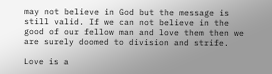may not believe in God but the message is still valid. If we can not believe in the good of our fellow man and love them then we are surely doomed to division and strife.

Love is a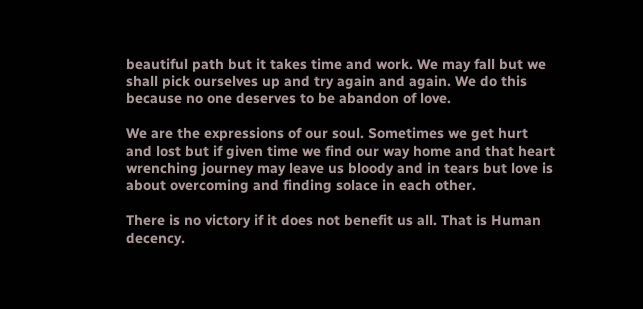beautiful path but it takes time and work. We may fall but we shall pick ourselves up and try again and again. We do this because no one deserves to be abandon of love.

We are the expressions of our soul. Sometimes we get hurt and lost but if given time we find our way home and that heart wrenching journey may leave us bloody and in tears but love is about overcoming and finding solace in each other.

There is no victory if it does not benefit us all. That is Human decency.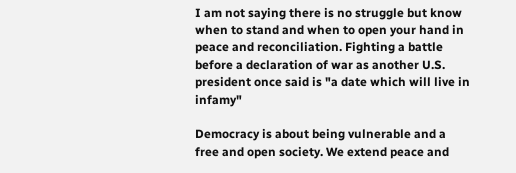I am not saying there is no struggle but know when to stand and when to open your hand in peace and reconciliation. Fighting a battle before a declaration of war as another U.S. president once said is "a date which will live in infamy"

Democracy is about being vulnerable and a free and open society. We extend peace and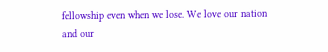fellowship even when we lose. We love our nation and our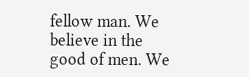fellow man. We believe in the good of men. We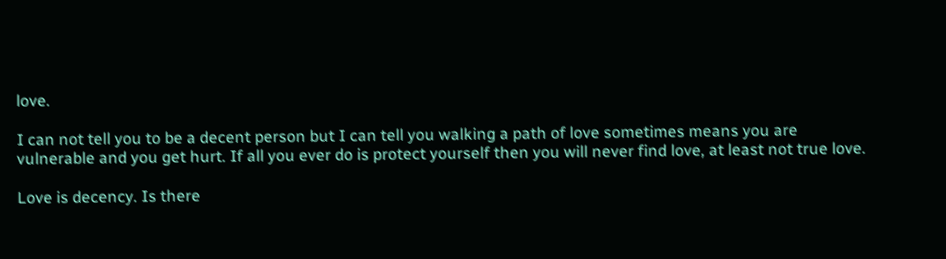love.

I can not tell you to be a decent person but I can tell you walking a path of love sometimes means you are vulnerable and you get hurt. If all you ever do is protect yourself then you will never find love, at least not true love.

Love is decency. Is there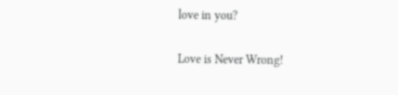love in you?

Love is Never Wrong!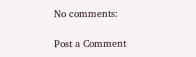No comments:

Post a Comment